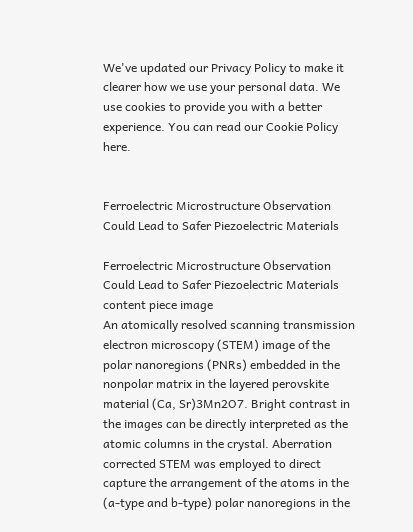We've updated our Privacy Policy to make it clearer how we use your personal data. We use cookies to provide you with a better experience. You can read our Cookie Policy here.


Ferroelectric Microstructure Observation Could Lead to Safer Piezoelectric Materials

Ferroelectric Microstructure Observation Could Lead to Safer Piezoelectric Materials content piece image
An atomically resolved scanning transmission electron microscopy (STEM) image of the polar nanoregions (PNRs) embedded in the nonpolar matrix in the layered perovskite material (Ca, Sr)3Mn2O7. Bright contrast in the images can be directly interpreted as the atomic columns in the crystal. Aberration corrected STEM was employed to direct capture the arrangement of the atoms in the (a-type and b-type) polar nanoregions in the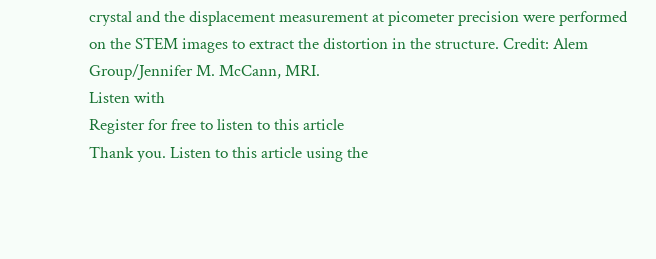crystal and the displacement measurement at picometer precision were performed on the STEM images to extract the distortion in the structure. Credit: Alem Group/Jennifer M. McCann, MRI.
Listen with
Register for free to listen to this article
Thank you. Listen to this article using the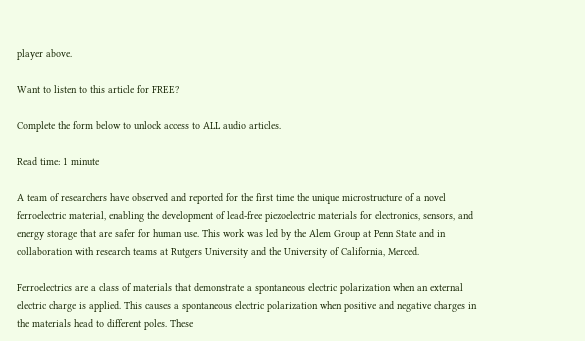player above.

Want to listen to this article for FREE?

Complete the form below to unlock access to ALL audio articles.

Read time: 1 minute

A team of researchers have observed and reported for the first time the unique microstructure of a novel ferroelectric material, enabling the development of lead-free piezoelectric materials for electronics, sensors, and energy storage that are safer for human use. This work was led by the Alem Group at Penn State and in collaboration with research teams at Rutgers University and the University of California, Merced.

Ferroelectrics are a class of materials that demonstrate a spontaneous electric polarization when an external electric charge is applied. This causes a spontaneous electric polarization when positive and negative charges in the materials head to different poles. These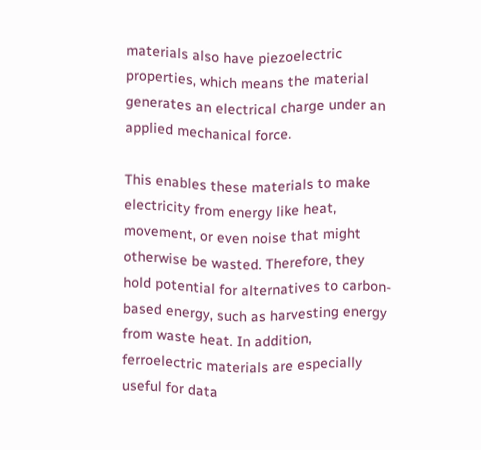materials also have piezoelectric properties, which means the material generates an electrical charge under an applied mechanical force.

This enables these materials to make electricity from energy like heat, movement, or even noise that might otherwise be wasted. Therefore, they hold potential for alternatives to carbon-based energy, such as harvesting energy from waste heat. In addition, ferroelectric materials are especially useful for data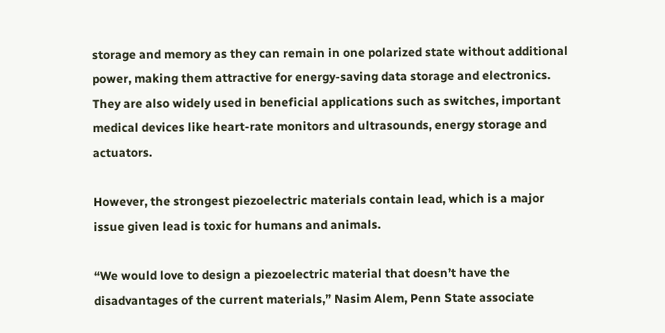storage and memory as they can remain in one polarized state without additional power, making them attractive for energy-saving data storage and electronics. They are also widely used in beneficial applications such as switches, important medical devices like heart-rate monitors and ultrasounds, energy storage and actuators.

However, the strongest piezoelectric materials contain lead, which is a major issue given lead is toxic for humans and animals.

“We would love to design a piezoelectric material that doesn’t have the disadvantages of the current materials,” Nasim Alem, Penn State associate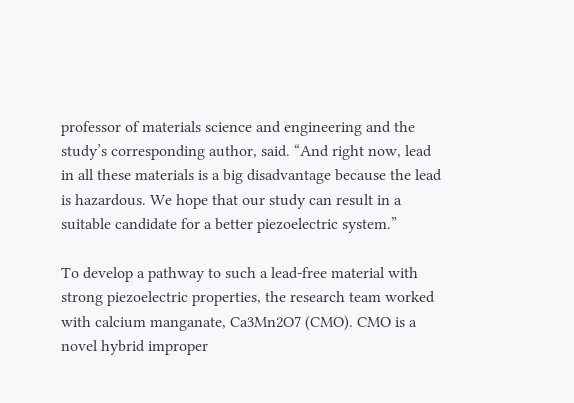professor of materials science and engineering and the study’s corresponding author, said. “And right now, lead in all these materials is a big disadvantage because the lead is hazardous. We hope that our study can result in a suitable candidate for a better piezoelectric system.”

To develop a pathway to such a lead-free material with strong piezoelectric properties, the research team worked with calcium manganate, Ca3Mn2O7 (CMO). CMO is a novel hybrid improper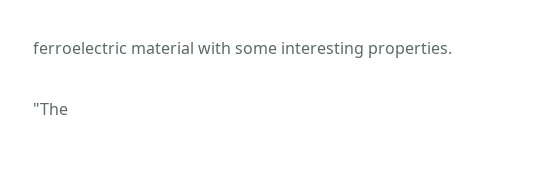ferroelectric material with some interesting properties.

"The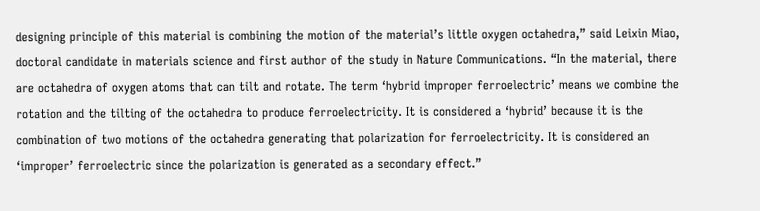designing principle of this material is combining the motion of the material’s little oxygen octahedra,” said Leixin Miao, doctoral candidate in materials science and first author of the study in Nature Communications. “In the material, there are octahedra of oxygen atoms that can tilt and rotate. The term ‘hybrid improper ferroelectric’ means we combine the rotation and the tilting of the octahedra to produce ferroelectricity. It is considered a ‘hybrid’ because it is the combination of two motions of the octahedra generating that polarization for ferroelectricity. It is considered an ‘improper’ ferroelectric since the polarization is generated as a secondary effect.”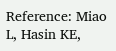Reference: Miao L, Hasin KE,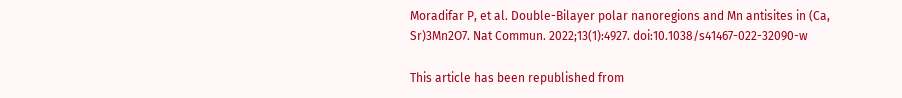Moradifar P, et al. Double-Bilayer polar nanoregions and Mn antisites in (Ca, Sr)3Mn2O7. Nat Commun. 2022;13(1):4927. doi:10.1038/s41467-022-32090-w

This article has been republished from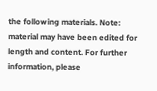the following materials. Note: material may have been edited for length and content. For further information, please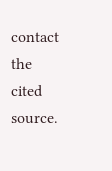contact the cited source.